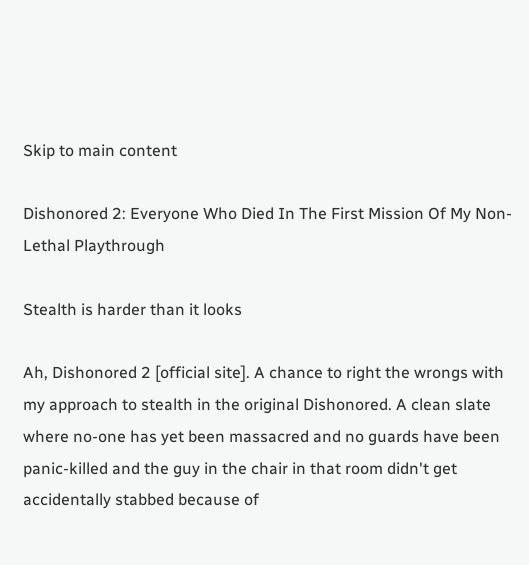Skip to main content

Dishonored 2: Everyone Who Died In The First Mission Of My Non-Lethal Playthrough

Stealth is harder than it looks

Ah, Dishonored 2 [official site]. A chance to right the wrongs with my approach to stealth in the original Dishonored. A clean slate where no-one has yet been massacred and no guards have been panic-killed and the guy in the chair in that room didn't get accidentally stabbed because of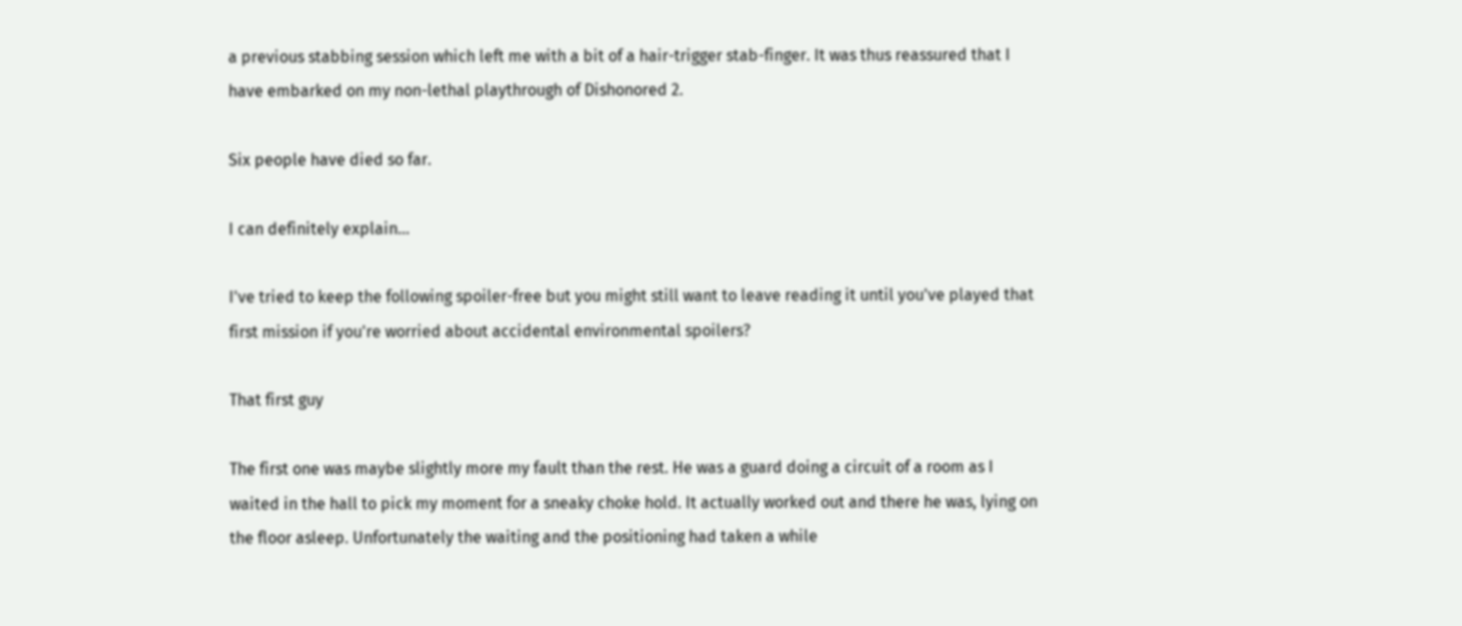a previous stabbing session which left me with a bit of a hair-trigger stab-finger. It was thus reassured that I have embarked on my non-lethal playthrough of Dishonored 2.

Six people have died so far.

I can definitely explain...

I've tried to keep the following spoiler-free but you might still want to leave reading it until you've played that first mission if you're worried about accidental environmental spoilers?

That first guy

The first one was maybe slightly more my fault than the rest. He was a guard doing a circuit of a room as I waited in the hall to pick my moment for a sneaky choke hold. It actually worked out and there he was, lying on the floor asleep. Unfortunately the waiting and the positioning had taken a while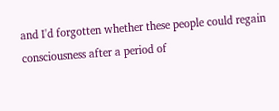and I'd forgotten whether these people could regain consciousness after a period of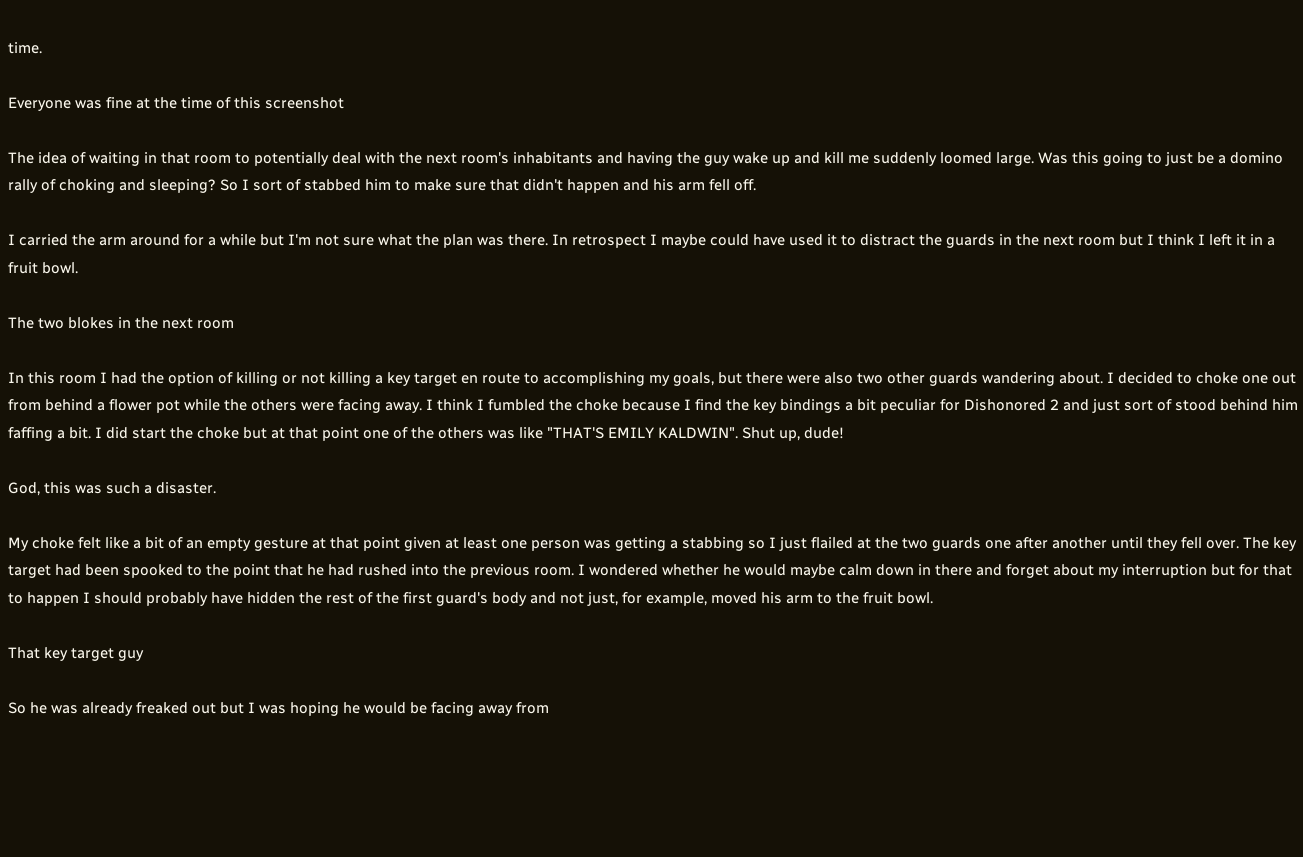time.

Everyone was fine at the time of this screenshot

The idea of waiting in that room to potentially deal with the next room's inhabitants and having the guy wake up and kill me suddenly loomed large. Was this going to just be a domino rally of choking and sleeping? So I sort of stabbed him to make sure that didn't happen and his arm fell off.

I carried the arm around for a while but I'm not sure what the plan was there. In retrospect I maybe could have used it to distract the guards in the next room but I think I left it in a fruit bowl.

The two blokes in the next room

In this room I had the option of killing or not killing a key target en route to accomplishing my goals, but there were also two other guards wandering about. I decided to choke one out from behind a flower pot while the others were facing away. I think I fumbled the choke because I find the key bindings a bit peculiar for Dishonored 2 and just sort of stood behind him faffing a bit. I did start the choke but at that point one of the others was like "THAT'S EMILY KALDWIN". Shut up, dude!

God, this was such a disaster.

My choke felt like a bit of an empty gesture at that point given at least one person was getting a stabbing so I just flailed at the two guards one after another until they fell over. The key target had been spooked to the point that he had rushed into the previous room. I wondered whether he would maybe calm down in there and forget about my interruption but for that to happen I should probably have hidden the rest of the first guard's body and not just, for example, moved his arm to the fruit bowl.

That key target guy

So he was already freaked out but I was hoping he would be facing away from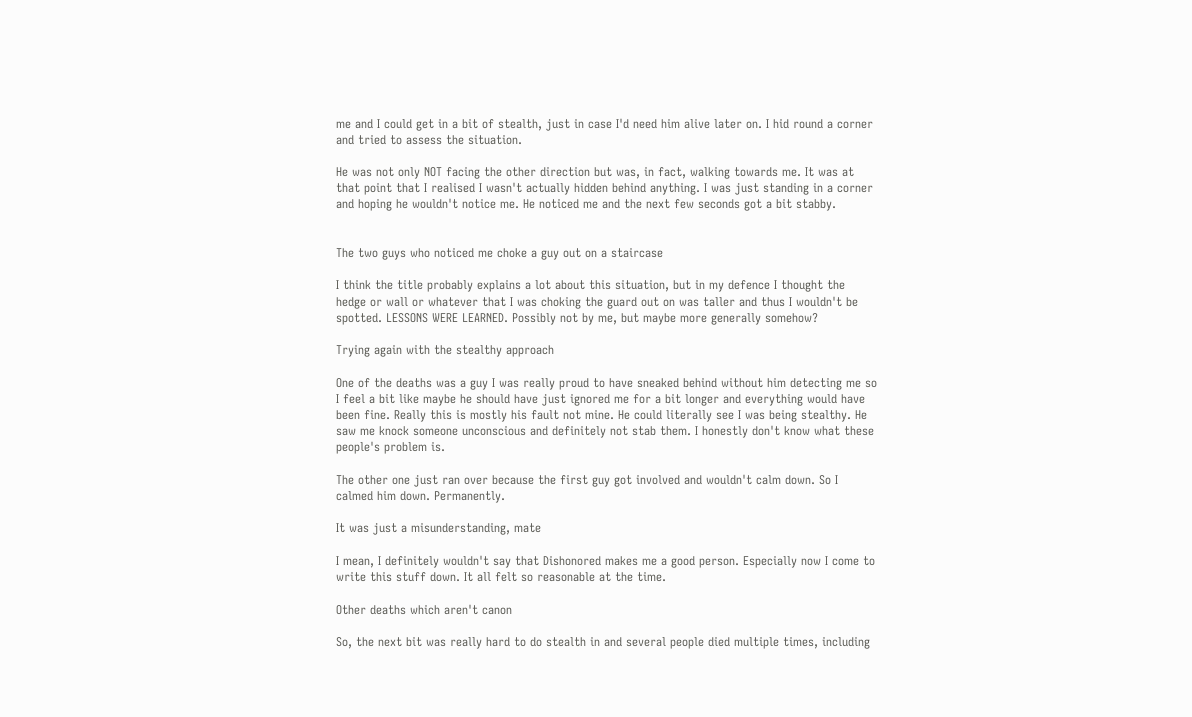me and I could get in a bit of stealth, just in case I'd need him alive later on. I hid round a corner and tried to assess the situation.

He was not only NOT facing the other direction but was, in fact, walking towards me. It was at that point that I realised I wasn't actually hidden behind anything. I was just standing in a corner and hoping he wouldn't notice me. He noticed me and the next few seconds got a bit stabby.


The two guys who noticed me choke a guy out on a staircase

I think the title probably explains a lot about this situation, but in my defence I thought the hedge or wall or whatever that I was choking the guard out on was taller and thus I wouldn't be spotted. LESSONS WERE LEARNED. Possibly not by me, but maybe more generally somehow?

Trying again with the stealthy approach

One of the deaths was a guy I was really proud to have sneaked behind without him detecting me so I feel a bit like maybe he should have just ignored me for a bit longer and everything would have been fine. Really this is mostly his fault not mine. He could literally see I was being stealthy. He saw me knock someone unconscious and definitely not stab them. I honestly don't know what these people's problem is.

The other one just ran over because the first guy got involved and wouldn't calm down. So I calmed him down. Permanently.

It was just a misunderstanding, mate

I mean, I definitely wouldn't say that Dishonored makes me a good person. Especially now I come to write this stuff down. It all felt so reasonable at the time.

Other deaths which aren't canon

So, the next bit was really hard to do stealth in and several people died multiple times, including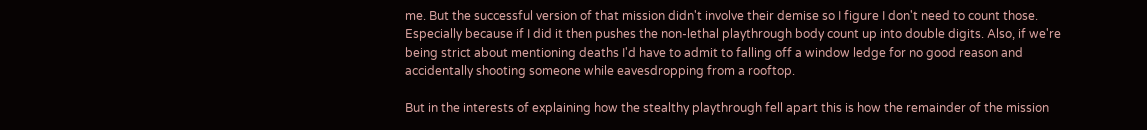me. But the successful version of that mission didn't involve their demise so I figure I don't need to count those. Especially because if I did it then pushes the non-lethal playthrough body count up into double digits. Also, if we're being strict about mentioning deaths I'd have to admit to falling off a window ledge for no good reason and accidentally shooting someone while eavesdropping from a rooftop.

But in the interests of explaining how the stealthy playthrough fell apart this is how the remainder of the mission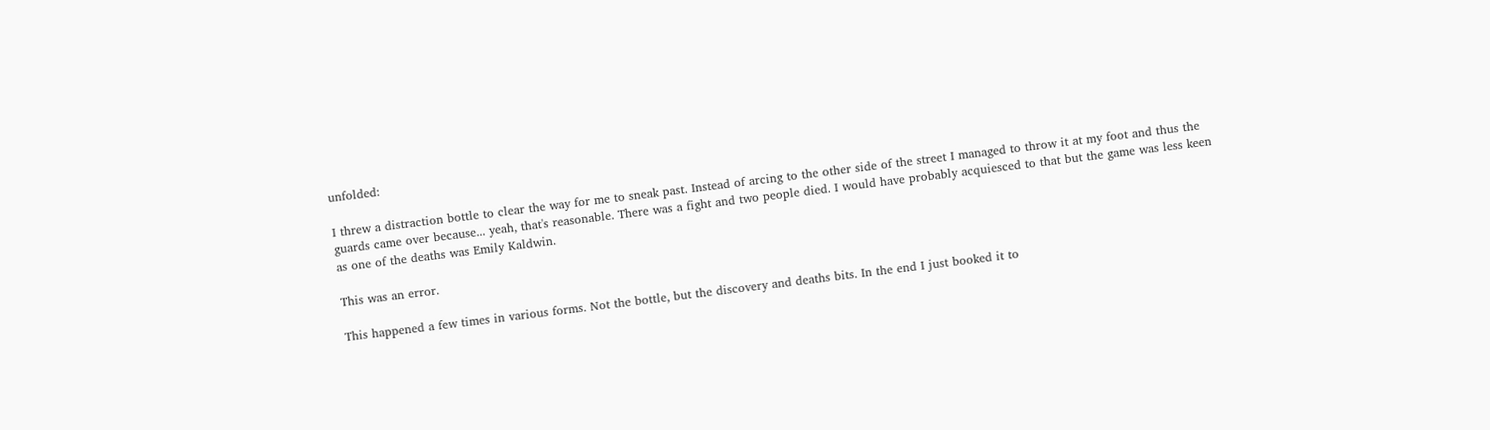unfolded:

I threw a distraction bottle to clear the way for me to sneak past. Instead of arcing to the other side of the street I managed to throw it at my foot and thus the guards came over because... yeah, that's reasonable. There was a fight and two people died. I would have probably acquiesced to that but the game was less keen as one of the deaths was Emily Kaldwin.

This was an error.

This happened a few times in various forms. Not the bottle, but the discovery and deaths bits. In the end I just booked it to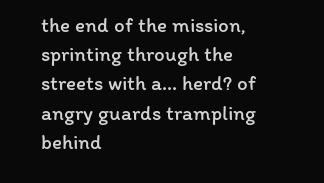the end of the mission, sprinting through the streets with a... herd? of angry guards trampling behind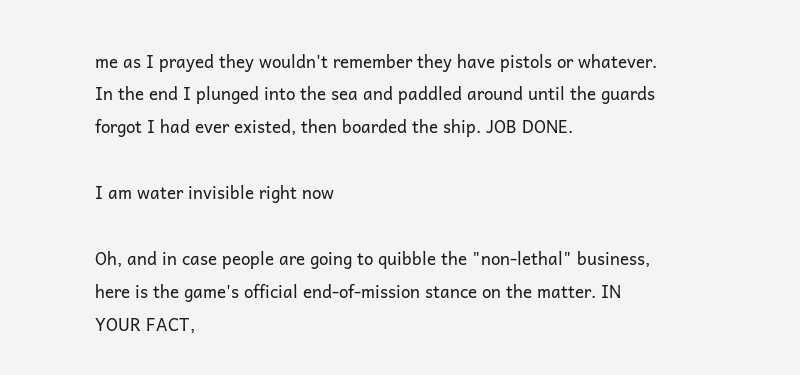me as I prayed they wouldn't remember they have pistols or whatever. In the end I plunged into the sea and paddled around until the guards forgot I had ever existed, then boarded the ship. JOB DONE.

I am water invisible right now

Oh, and in case people are going to quibble the "non-lethal" business, here is the game's official end-of-mission stance on the matter. IN YOUR FACT,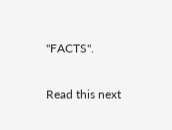"FACTS".


Read this next